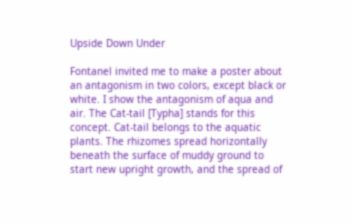Upside Down Under

Fontanel invited me to make a poster about an antagonism in two colors, except black or white. I show the antagonism of aqua and air. The Cat-tail [Typha] stands for this concept. Cat-tail belongs to the aquatic plants. The rhizomes spread horizontally beneath the surface of muddy ground to start new upright growth, and the spread of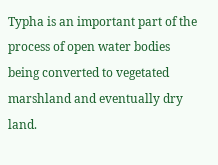Typha is an important part of the process of open water bodies being converted to vegetated marshland and eventually dry land.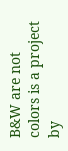B&W are not colors is a project by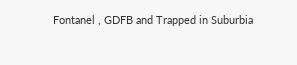Fontanel , GDFB and Trapped in Suburbia